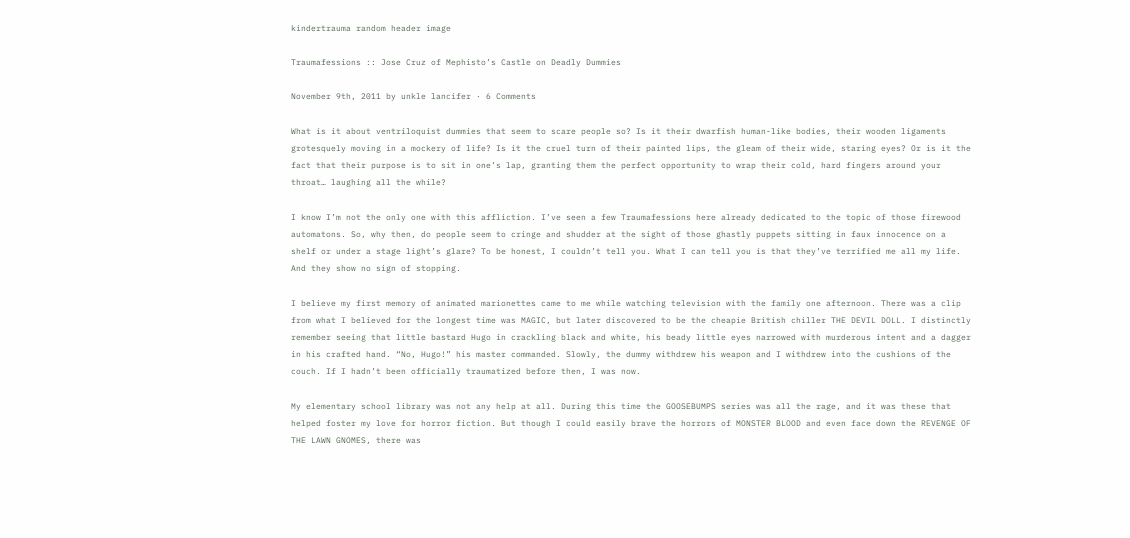kindertrauma random header image

Traumafessions :: Jose Cruz of Mephisto’s Castle on Deadly Dummies

November 9th, 2011 by unkle lancifer · 6 Comments

What is it about ventriloquist dummies that seem to scare people so? Is it their dwarfish human-like bodies, their wooden ligaments grotesquely moving in a mockery of life? Is it the cruel turn of their painted lips, the gleam of their wide, staring eyes? Or is it the fact that their purpose is to sit in one’s lap, granting them the perfect opportunity to wrap their cold, hard fingers around your throat… laughing all the while?

I know I’m not the only one with this affliction. I’ve seen a few Traumafessions here already dedicated to the topic of those firewood automatons. So, why then, do people seem to cringe and shudder at the sight of those ghastly puppets sitting in faux innocence on a shelf or under a stage light’s glare? To be honest, I couldn’t tell you. What I can tell you is that they’ve terrified me all my life. And they show no sign of stopping.

I believe my first memory of animated marionettes came to me while watching television with the family one afternoon. There was a clip from what I believed for the longest time was MAGIC, but later discovered to be the cheapie British chiller THE DEVIL DOLL. I distinctly remember seeing that little bastard Hugo in crackling black and white, his beady little eyes narrowed with murderous intent and a dagger in his crafted hand. “No, Hugo!” his master commanded. Slowly, the dummy withdrew his weapon and I withdrew into the cushions of the couch. If I hadn’t been officially traumatized before then, I was now.

My elementary school library was not any help at all. During this time the GOOSEBUMPS series was all the rage, and it was these that helped foster my love for horror fiction. But though I could easily brave the horrors of MONSTER BLOOD and even face down the REVENGE OF THE LAWN GNOMES, there was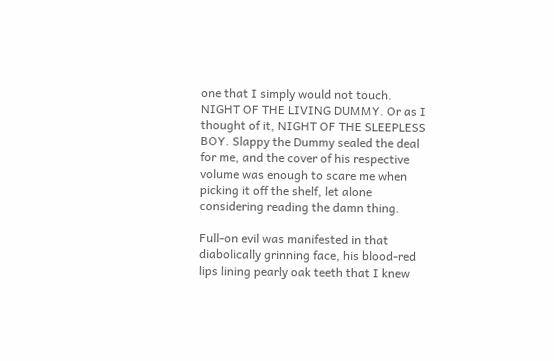one that I simply would not touch. NIGHT OF THE LIVING DUMMY. Or as I thought of it, NIGHT OF THE SLEEPLESS BOY. Slappy the Dummy sealed the deal for me, and the cover of his respective volume was enough to scare me when picking it off the shelf, let alone considering reading the damn thing.

Full-on evil was manifested in that diabolically grinning face, his blood-red lips lining pearly oak teeth that I knew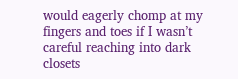would eagerly chomp at my fingers and toes if I wasn’t careful reaching into dark closets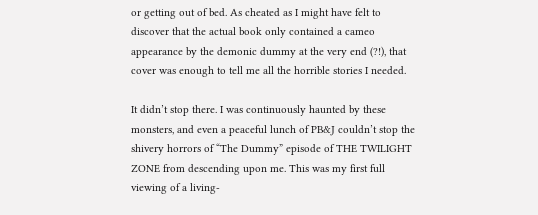or getting out of bed. As cheated as I might have felt to discover that the actual book only contained a cameo appearance by the demonic dummy at the very end (?!), that cover was enough to tell me all the horrible stories I needed.

It didn’t stop there. I was continuously haunted by these monsters, and even a peaceful lunch of PB&J couldn’t stop the shivery horrors of “The Dummy” episode of THE TWILIGHT ZONE from descending upon me. This was my first full viewing of a living-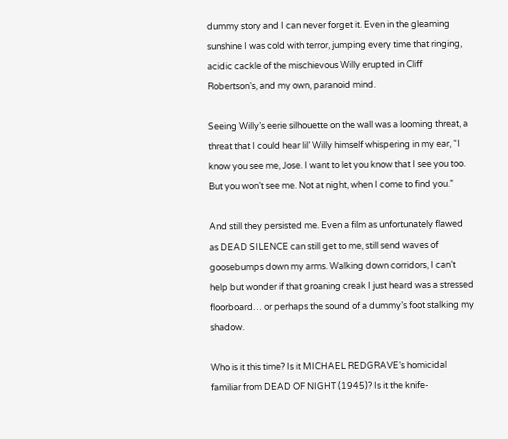dummy story and I can never forget it. Even in the gleaming sunshine I was cold with terror, jumping every time that ringing, acidic cackle of the mischievous Willy erupted in Cliff Robertson’s, and my own, paranoid mind.

Seeing Willy’s eerie silhouette on the wall was a looming threat, a threat that I could hear lil’ Willy himself whispering in my ear, “I know you see me, Jose. I want to let you know that I see you too. But you won’t see me. Not at night, when I come to find you.”

And still they persisted me. Even a film as unfortunately flawed as DEAD SILENCE can still get to me, still send waves of goosebumps down my arms. Walking down corridors, I can’t help but wonder if that groaning creak I just heard was a stressed floorboard… or perhaps the sound of a dummy’s foot stalking my shadow.

Who is it this time? Is it MICHAEL REDGRAVE’s homicidal familiar from DEAD OF NIGHT (1945)? Is it the knife-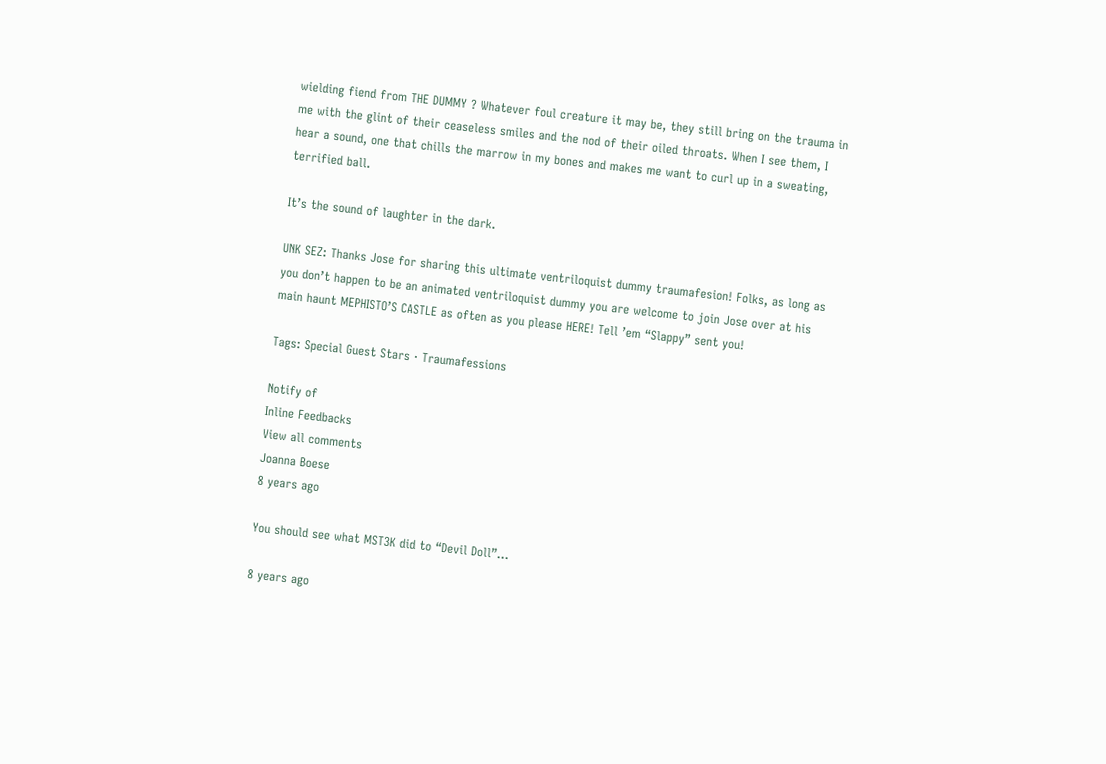wielding fiend from THE DUMMY ? Whatever foul creature it may be, they still bring on the trauma in me with the glint of their ceaseless smiles and the nod of their oiled throats. When I see them, I hear a sound, one that chills the marrow in my bones and makes me want to curl up in a sweating, terrified ball.

It’s the sound of laughter in the dark.

UNK SEZ: Thanks Jose for sharing this ultimate ventriloquist dummy traumafesion! Folks, as long as you don’t happen to be an animated ventriloquist dummy you are welcome to join Jose over at his main haunt MEPHISTO’S CASTLE as often as you please HERE! Tell ’em “Slappy” sent you!

Tags: Special Guest Stars · Traumafessions

Notify of
Inline Feedbacks
View all comments
Joanna Boese
8 years ago

You should see what MST3K did to “Devil Doll”…

8 years ago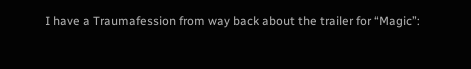I have a Traumafession from way back about the trailer for “Magic”: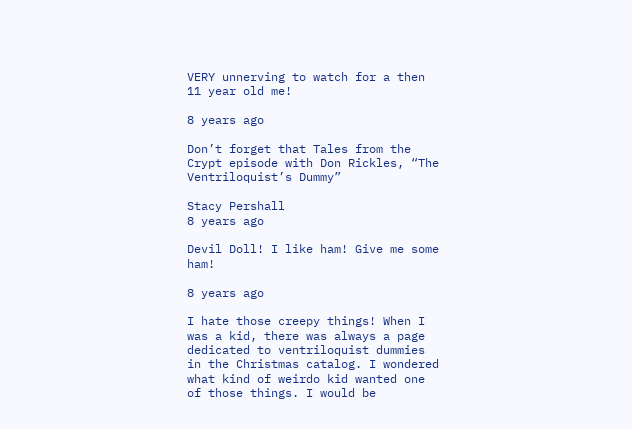VERY unnerving to watch for a then 11 year old me!

8 years ago

Don’t forget that Tales from the Crypt episode with Don Rickles, “The Ventriloquist’s Dummy”

Stacy Pershall
8 years ago

Devil Doll! I like ham! Give me some ham!

8 years ago

I hate those creepy things! When I was a kid, there was always a page dedicated to ventriloquist dummies in the Christmas catalog. I wondered what kind of weirdo kid wanted one of those things. I would be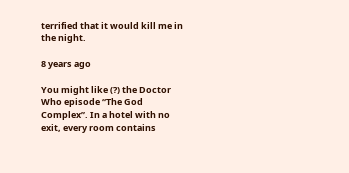terrified that it would kill me in the night.

8 years ago

You might like (?) the Doctor Who episode “The God Complex”. In a hotel with no exit, every room contains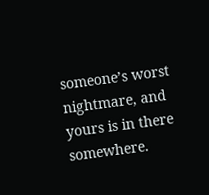someone’s worst nightmare, and yours is in there somewhere.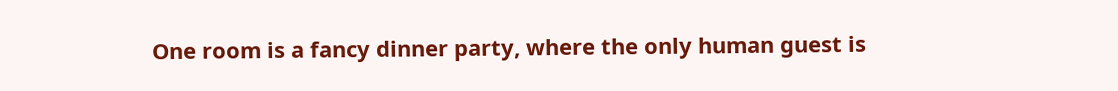One room is a fancy dinner party, where the only human guest is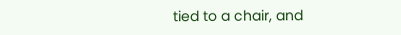tied to a chair, and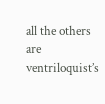all the others are ventriloquist’s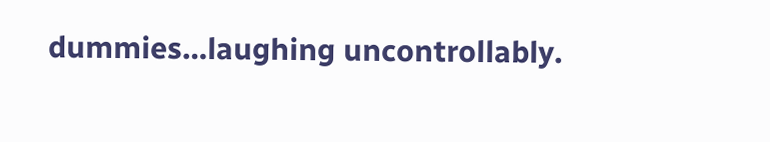dummies…laughing uncontrollably.